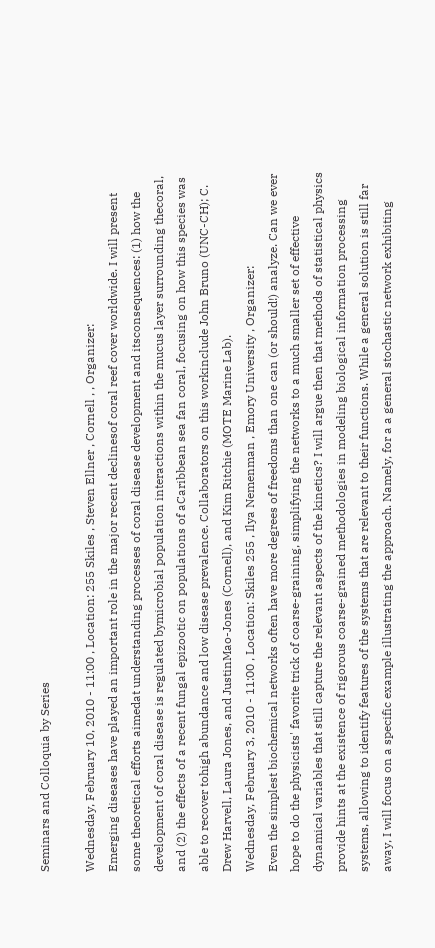Seminars and Colloquia by Series

Wednesday, February 10, 2010 - 11:00 , Location: 255 Skiles , Steven Ellner , Cornell , , Organizer:
Emerging diseases have played an important role in the major recent declinesof coral reef cover worldwide. I will present some theoretical efforts aimedat understanding processes of coral disease development and itsconsequences: (1) how the development of coral disease is regulated bymicrobial population interactions within the mucus layer surrounding thecoral, and (2) the effects of a recent fungal epizootic on populations of aCaribbean sea fan coral, focusing on how this species was able to recover tohigh abundance and low disease prevalence. Collaborators on this workinclude John Bruno (UNC-CH); C. Drew Harvell, Laura Jones, and JustinMao-Jones (Cornell), and Kim Ritchie (MOTE Marine Lab).
Wednesday, February 3, 2010 - 11:00 , Location: Skiles 255 , Ilya Nemenman , Emory University , Organizer:
Even the simplest biochemical networks often have more degrees of freedoms than one can (or should!) analyze. Can we ever hope to do the physicists' favorite trick of coarse-graining, simplifying the networks to a much smaller set of effective dynamical variables that still capture the relevant aspects of the kinetics? I will argue then that methods of statistical physics provide hints at the existence of rigorous coarse-grained methodologies in modeling biological information processing systems, allowing to identify features of the systems that are relevant to their functions. While a general solution is still far away, I will focus on a specific example illustrating the approach. Namely, for a a general stochastic network exhibiting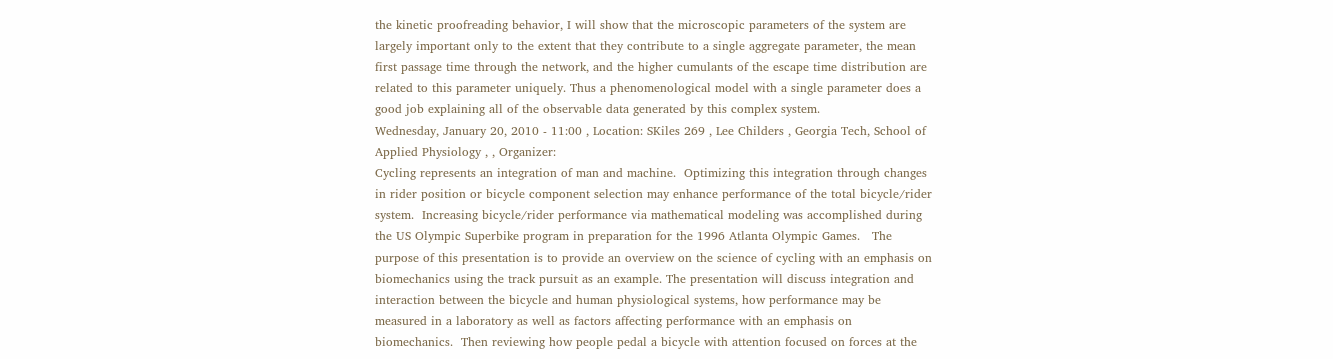the kinetic proofreading behavior, I will show that the microscopic parameters of the system are largely important only to the extent that they contribute to a single aggregate parameter, the mean first passage time through the network, and the higher cumulants of the escape time distribution are related to this parameter uniquely. Thus a phenomenological model with a single parameter does a good job explaining all of the observable data generated by this complex system.
Wednesday, January 20, 2010 - 11:00 , Location: SKiles 269 , Lee Childers , Georgia Tech, School of Applied Physiology , , Organizer:
Cycling represents an integration of man and machine.  Optimizing this integration through changes in rider position or bicycle component selection may enhance performance of the total bicycle/rider system.  Increasing bicycle/rider performance via mathematical modeling was accomplished during the US Olympic Superbike program in preparation for the 1996 Atlanta Olympic Games.   The purpose of this presentation is to provide an overview on the science of cycling with an emphasis on biomechanics using the track pursuit as an example. The presentation will discuss integration and interaction between the bicycle and human physiological systems, how performance may be measured in a laboratory as well as factors affecting performance with an emphasis on biomechanics.  Then reviewing how people pedal a bicycle with attention focused on forces at the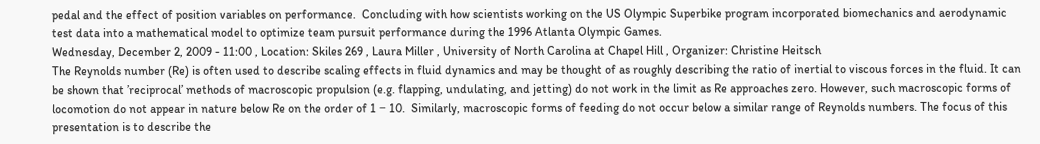pedal and the effect of position variables on performance.  Concluding with how scientists working on the US Olympic Superbike program incorporated biomechanics and aerodynamic test data into a mathematical model to optimize team pursuit performance during the 1996 Atlanta Olympic Games.
Wednesday, December 2, 2009 - 11:00 , Location: Skiles 269 , Laura Miller , University of North Carolina at Chapel Hill , Organizer: Christine Heitsch
The Reynolds number (Re) is often used to describe scaling effects in fluid dynamics and may be thought of as roughly describing the ratio of inertial to viscous forces in the fluid. It can be shown that ’reciprocal’ methods of macroscopic propulsion (e.g. flapping, undulating, and jetting) do not work in the limit as Re approaches zero. However, such macroscopic forms of locomotion do not appear in nature below Re on the order of 1 − 10.  Similarly, macroscopic forms of feeding do not occur below a similar range of Reynolds numbers. The focus of this presentation is to describe the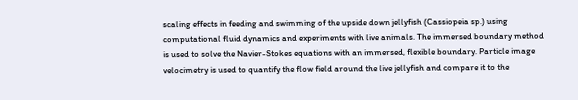scaling effects in feeding and swimming of the upside down jellyfish (Cassiopeia sp.) using computational fluid dynamics and experiments with live animals. The immersed boundary method is used to solve the Navier-Stokes equations with an immersed, flexible boundary. Particle image velocimetry is used to quantify the flow field around the live jellyfish and compare it to the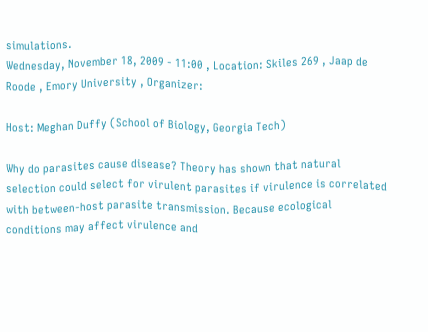simulations.
Wednesday, November 18, 2009 - 11:00 , Location: Skiles 269 , Jaap de Roode , Emory University , Organizer:

Host: Meghan Duffy (School of Biology, Georgia Tech)

Why do parasites cause disease? Theory has shown that natural selection could select for virulent parasites if virulence is correlated with between-host parasite transmission. Because ecological conditions may affect virulence and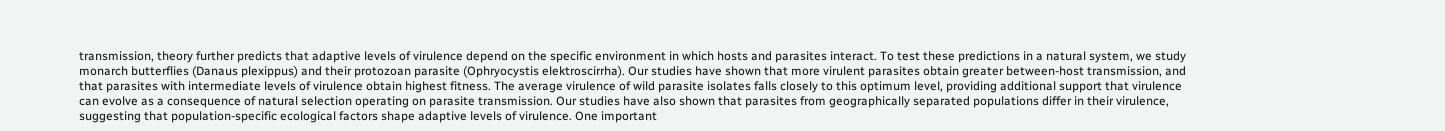transmission, theory further predicts that adaptive levels of virulence depend on the specific environment in which hosts and parasites interact. To test these predictions in a natural system, we study monarch butterflies (Danaus plexippus) and their protozoan parasite (Ophryocystis elektroscirrha). Our studies have shown that more virulent parasites obtain greater between-host transmission, and that parasites with intermediate levels of virulence obtain highest fitness. The average virulence of wild parasite isolates falls closely to this optimum level, providing additional support that virulence can evolve as a consequence of natural selection operating on parasite transmission. Our studies have also shown that parasites from geographically separated populations differ in their virulence, suggesting that population-specific ecological factors shape adaptive levels of virulence. One important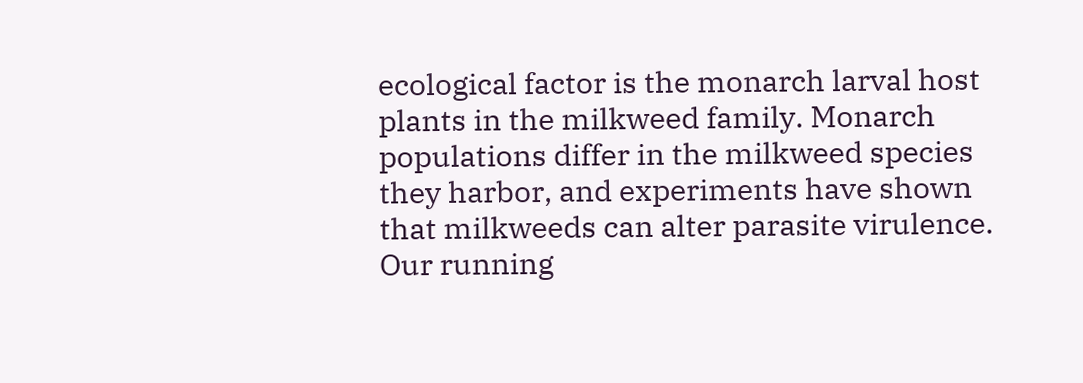ecological factor is the monarch larval host plants in the milkweed family. Monarch populations differ in the milkweed species they harbor, and experiments have shown that milkweeds can alter parasite virulence. Our running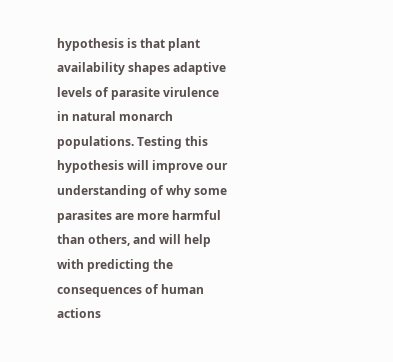hypothesis is that plant availability shapes adaptive levels of parasite virulence in natural monarch populations. Testing this hypothesis will improve our understanding of why some parasites are more harmful than others, and will help with predicting the consequences of human actions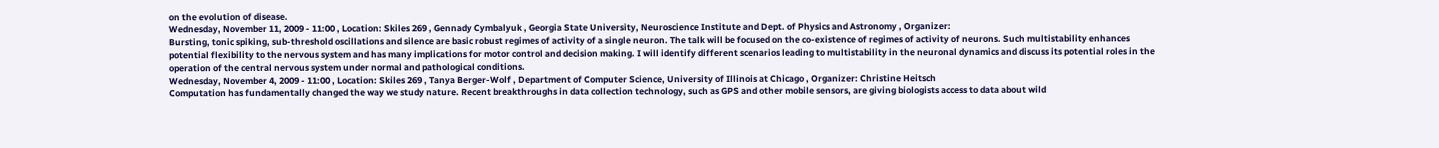on the evolution of disease.
Wednesday, November 11, 2009 - 11:00 , Location: Skiles 269 , Gennady Cymbalyuk , Georgia State University, Neuroscience Institute and Dept. of Physics and Astronomy , Organizer:
Bursting, tonic spiking, sub-threshold oscillations and silence are basic robust regimes of activity of a single neuron. The talk will be focused on the co-existence of regimes of activity of neurons. Such multistability enhances potential flexibility to the nervous system and has many implications for motor control and decision making. I will identify different scenarios leading to multistability in the neuronal dynamics and discuss its potential roles in the operation of the central nervous system under normal and pathological conditions.
Wednesday, November 4, 2009 - 11:00 , Location: Skiles 269 , Tanya Berger-Wolf , Department of Computer Science, University of Illinois at Chicago , Organizer: Christine Heitsch
Computation has fundamentally changed the way we study nature. Recent breakthroughs in data collection technology, such as GPS and other mobile sensors, are giving biologists access to data about wild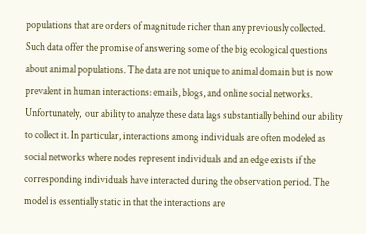populations that are orders of magnitude richer than any previously collected. Such data offer the promise of answering some of the big ecological questions about animal populations. The data are not unique to animal domain but is now prevalent in human interactions: emails, blogs, and online social networks. Unfortunately,  our ability to analyze these data lags substantially behind our ability to collect it. In particular, interactions among individuals are often modeled as social networks where nodes represent individuals and an edge exists if the corresponding individuals have interacted during the observation period. The model is essentially static in that the interactions are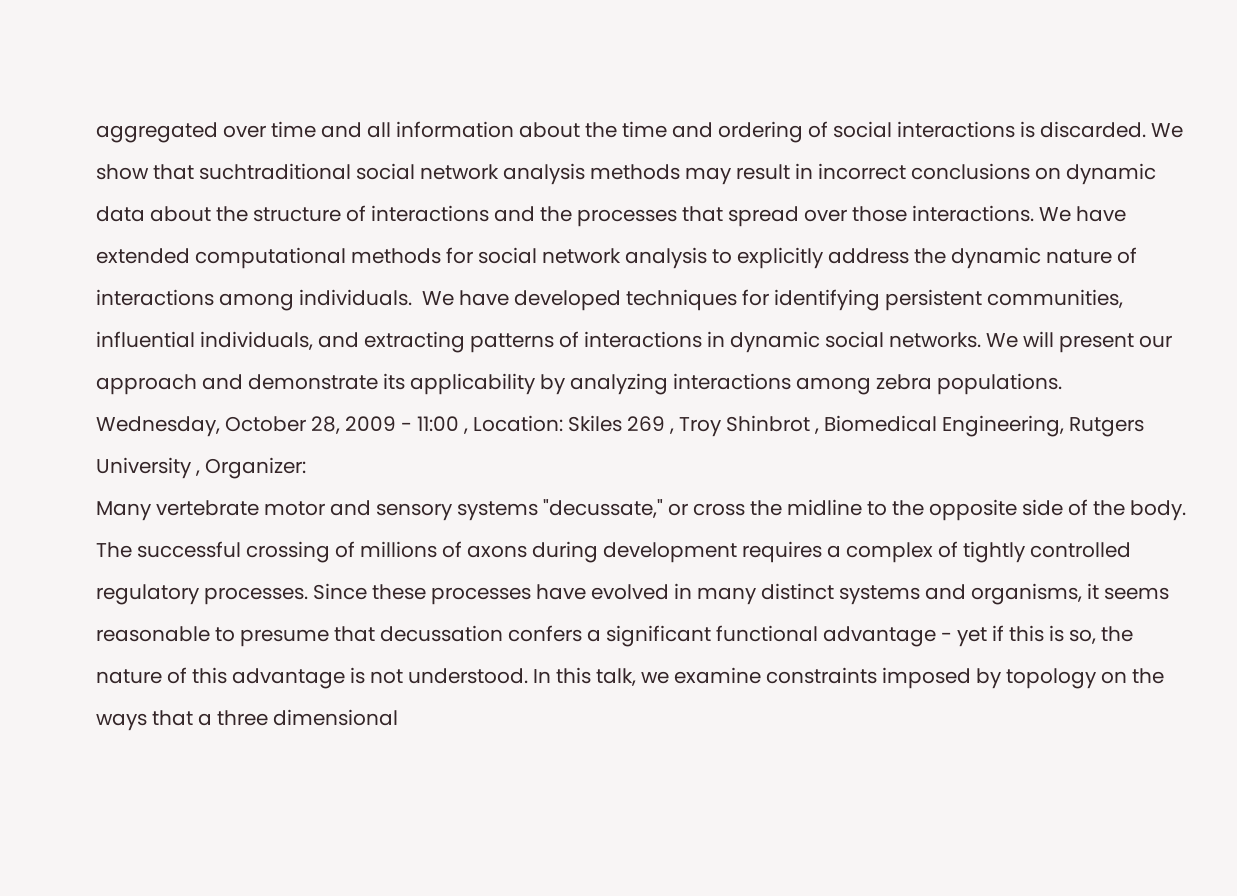aggregated over time and all information about the time and ordering of social interactions is discarded. We show that suchtraditional social network analysis methods may result in incorrect conclusions on dynamic data about the structure of interactions and the processes that spread over those interactions. We have extended computational methods for social network analysis to explicitly address the dynamic nature of interactions among individuals.  We have developed techniques for identifying persistent communities, influential individuals, and extracting patterns of interactions in dynamic social networks. We will present our approach and demonstrate its applicability by analyzing interactions among zebra populations.
Wednesday, October 28, 2009 - 11:00 , Location: Skiles 269 , Troy Shinbrot , Biomedical Engineering, Rutgers University , Organizer:
Many vertebrate motor and sensory systems "decussate," or cross the midline to the opposite side of the body. The successful crossing of millions of axons during development requires a complex of tightly controlled regulatory processes. Since these processes have evolved in many distinct systems and organisms, it seems reasonable to presume that decussation confers a significant functional advantage - yet if this is so, the nature of this advantage is not understood. In this talk, we examine constraints imposed by topology on the ways that a three dimensional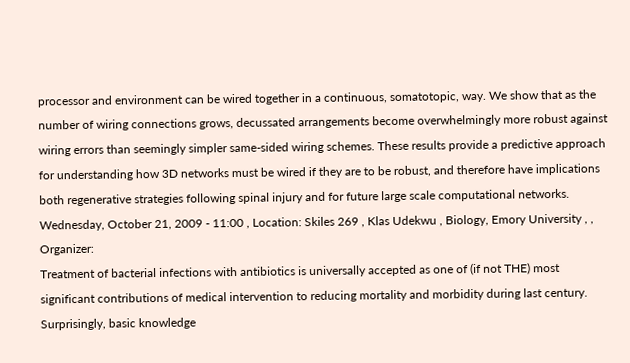processor and environment can be wired together in a continuous, somatotopic, way. We show that as the number of wiring connections grows, decussated arrangements become overwhelmingly more robust against wiring errors than seemingly simpler same-sided wiring schemes. These results provide a predictive approach for understanding how 3D networks must be wired if they are to be robust, and therefore have implications both regenerative strategies following spinal injury and for future large scale computational networks.
Wednesday, October 21, 2009 - 11:00 , Location: Skiles 269 , Klas Udekwu , Biology, Emory University , , Organizer:
Treatment of bacterial infections with antibiotics is universally accepted as one of (if not THE) most significant contributions of medical intervention to reducing mortality and morbidity during last century. Surprisingly, basic knowledge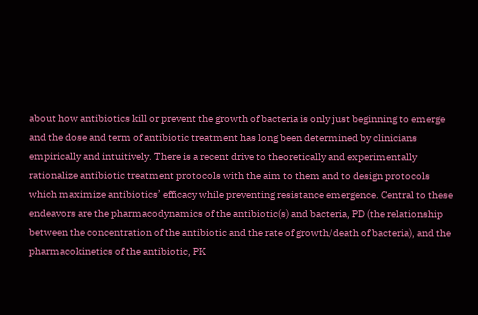about how antibiotics kill or prevent the growth of bacteria is only just beginning to emerge and the dose and term of antibiotic treatment has long been determined by clinicians empirically and intuitively. There is a recent drive to theoretically and experimentally rationalize antibiotic treatment protocols with the aim to them and to design protocols which maximize antibiotics’ efficacy while preventing resistance emergence. Central to these endeavors are the pharmacodynamics of the antibiotic(s) and bacteria, PD (the relationship between the concentration of the antibiotic and the rate of growth/death of bacteria), and the pharmacokinetics of the antibiotic, PK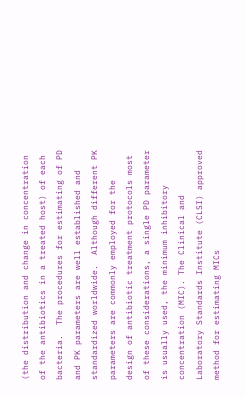(the distribution and change in concentration of the antibiotics in a treated host) of each bacteria.  The procedures for estimating of PD and PK parameters are well established and standardized worldwide.  Although different PK parameters are commonly employed for the design of antibiotic treatment protocols most of these considerations, a single PD parameter is usually used, the minimum inhibitory concentration (MIC). The Clinical and Laboratory Standards Institute (CLSI) approved method for estimating MICs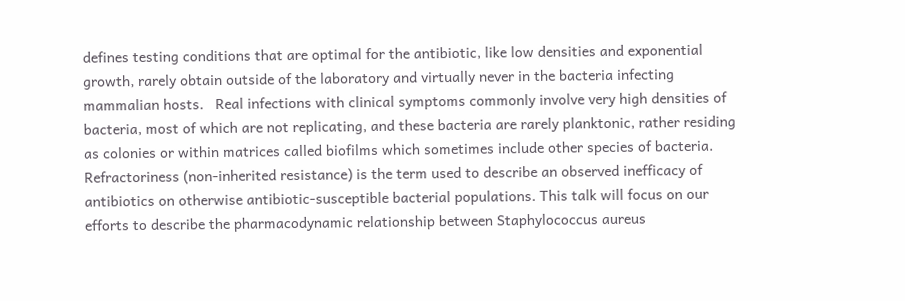defines testing conditions that are optimal for the antibiotic, like low densities and exponential growth, rarely obtain outside of the laboratory and virtually never in the bacteria infecting mammalian hosts.   Real infections with clinical symptoms commonly involve very high densities of bacteria, most of which are not replicating, and these bacteria are rarely planktonic, rather residing as colonies or within matrices called biofilms which sometimes include other species of bacteria.  Refractoriness (non-inherited resistance) is the term used to describe an observed inefficacy of antibiotics on otherwise antibiotic-susceptible bacterial populations. This talk will focus on our efforts to describe the pharmacodynamic relationship between Staphylococcus aureus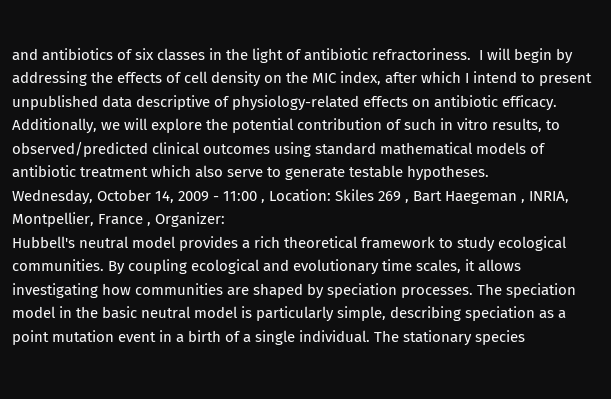and antibiotics of six classes in the light of antibiotic refractoriness.  I will begin by addressing the effects of cell density on the MIC index, after which I intend to present unpublished data descriptive of physiology-related effects on antibiotic efficacy.  Additionally, we will explore the potential contribution of such in vitro results, to observed/predicted clinical outcomes using standard mathematical models of antibiotic treatment which also serve to generate testable hypotheses.
Wednesday, October 14, 2009 - 11:00 , Location: Skiles 269 , Bart Haegeman , INRIA, Montpellier, France , Organizer:
Hubbell's neutral model provides a rich theoretical framework to study ecological communities. By coupling ecological and evolutionary time scales, it allows investigating how communities are shaped by speciation processes. The speciation model in the basic neutral model is particularly simple, describing speciation as a point mutation event in a birth of a single individual. The stationary species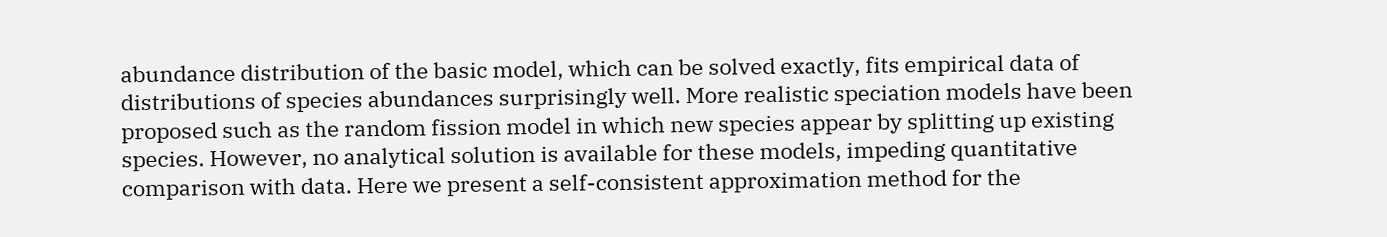abundance distribution of the basic model, which can be solved exactly, fits empirical data of distributions of species abundances surprisingly well. More realistic speciation models have been proposed such as the random fission model in which new species appear by splitting up existing species. However, no analytical solution is available for these models, impeding quantitative comparison with data. Here we present a self-consistent approximation method for the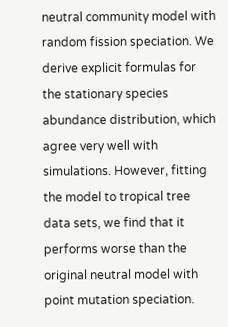neutral community model with random fission speciation. We derive explicit formulas for the stationary species abundance distribution, which agree very well with simulations. However, fitting the model to tropical tree data sets, we find that it performs worse than the original neutral model with point mutation speciation.